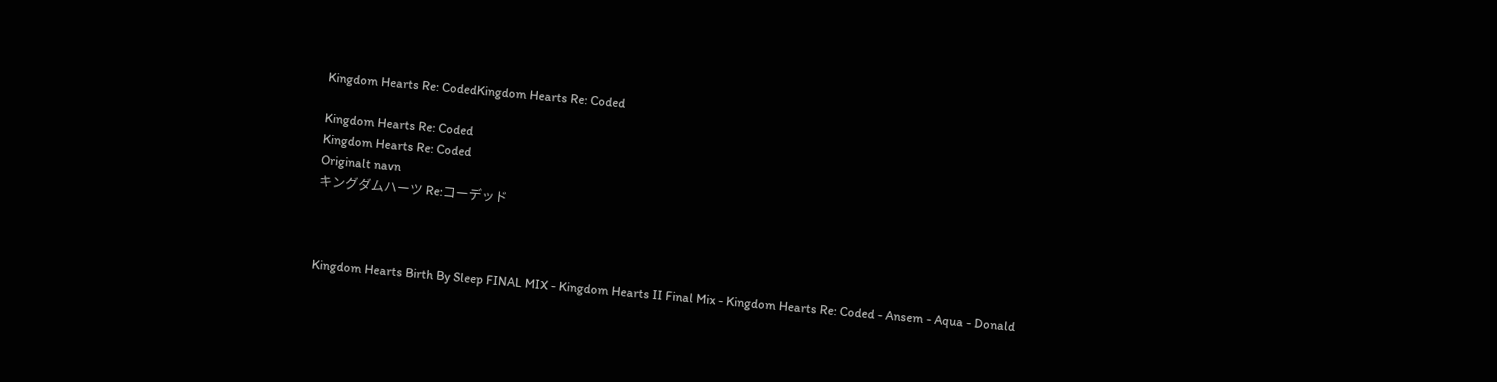Kingdom Hearts Re: CodedKingdom Hearts Re: Coded

Kingdom Hearts Re: Coded
Kingdom Hearts Re: Coded
Originalt navn
キングダムハーツ Re:コーデッド



Kingdom Hearts Birth By Sleep FINAL MIX - Kingdom Hearts II Final Mix - Kingdom Hearts Re: Coded - Ansem - Aqua - Donald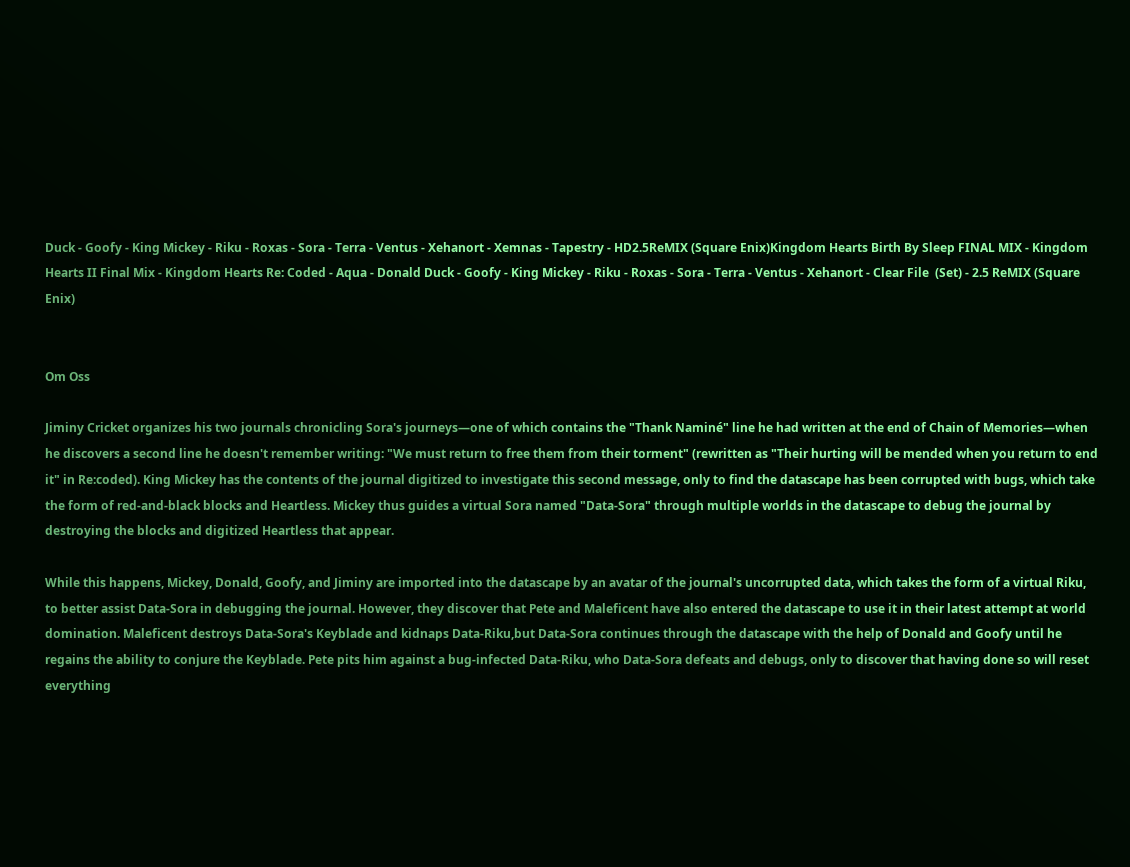Duck - Goofy - King Mickey - Riku - Roxas - Sora - Terra - Ventus - Xehanort - Xemnas - Tapestry - HD2.5ReMIX (Square Enix)Kingdom Hearts Birth By Sleep FINAL MIX - Kingdom Hearts II Final Mix - Kingdom Hearts Re: Coded - Aqua - Donald Duck - Goofy - King Mickey - Riku - Roxas - Sora - Terra - Ventus - Xehanort - Clear File  (Set) - 2.5 ReMIX (Square Enix)


Om Oss

Jiminy Cricket organizes his two journals chronicling Sora's journeys—one of which contains the "Thank Naminé" line he had written at the end of Chain of Memories—when he discovers a second line he doesn't remember writing: "We must return to free them from their torment" (rewritten as "Their hurting will be mended when you return to end it" in Re:coded). King Mickey has the contents of the journal digitized to investigate this second message, only to find the datascape has been corrupted with bugs, which take the form of red-and-black blocks and Heartless. Mickey thus guides a virtual Sora named "Data-Sora" through multiple worlds in the datascape to debug the journal by destroying the blocks and digitized Heartless that appear.

While this happens, Mickey, Donald, Goofy, and Jiminy are imported into the datascape by an avatar of the journal's uncorrupted data, which takes the form of a virtual Riku, to better assist Data-Sora in debugging the journal. However, they discover that Pete and Maleficent have also entered the datascape to use it in their latest attempt at world domination. Maleficent destroys Data-Sora's Keyblade and kidnaps Data-Riku,but Data-Sora continues through the datascape with the help of Donald and Goofy until he regains the ability to conjure the Keyblade. Pete pits him against a bug-infected Data-Riku, who Data-Sora defeats and debugs, only to discover that having done so will reset everything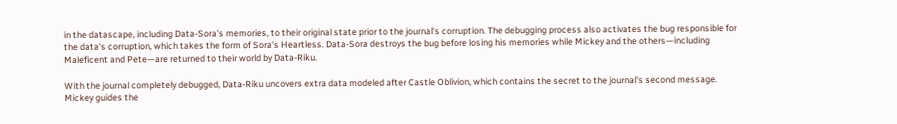in the datascape, including Data-Sora's memories, to their original state prior to the journal's corruption. The debugging process also activates the bug responsible for the data's corruption, which takes the form of Sora's Heartless. Data-Sora destroys the bug before losing his memories while Mickey and the others—including Maleficent and Pete—are returned to their world by Data-Riku.

With the journal completely debugged, Data-Riku uncovers extra data modeled after Castle Oblivion, which contains the secret to the journal's second message. Mickey guides the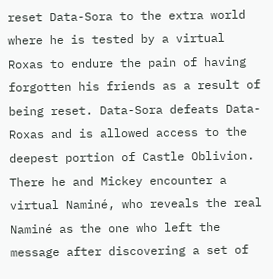reset Data-Sora to the extra world where he is tested by a virtual Roxas to endure the pain of having forgotten his friends as a result of being reset. Data-Sora defeats Data-Roxas and is allowed access to the deepest portion of Castle Oblivion. There he and Mickey encounter a virtual Naminé, who reveals the real Naminé as the one who left the message after discovering a set of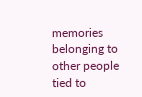memories belonging to other people tied to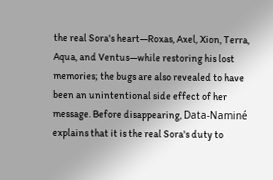the real Sora's heart—Roxas, Axel, Xion, Terra, Aqua, and Ventus—while restoring his lost memories; the bugs are also revealed to have been an unintentional side effect of her message. Before disappearing, Data-Naminé explains that it is the real Sora's duty to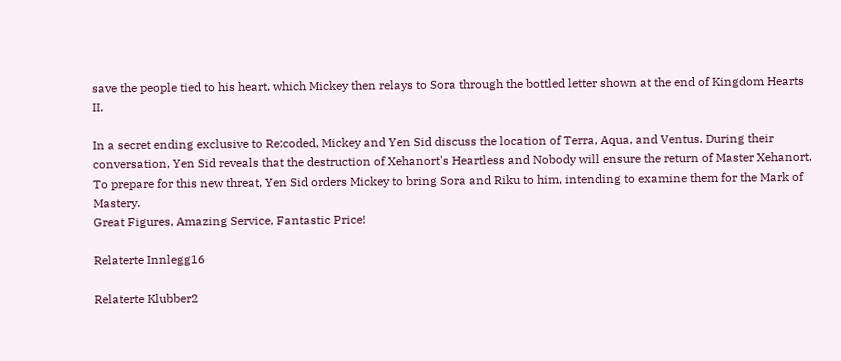save the people tied to his heart, which Mickey then relays to Sora through the bottled letter shown at the end of Kingdom Hearts II.

In a secret ending exclusive to Re:coded, Mickey and Yen Sid discuss the location of Terra, Aqua, and Ventus. During their conversation, Yen Sid reveals that the destruction of Xehanort's Heartless and Nobody will ensure the return of Master Xehanort. To prepare for this new threat, Yen Sid orders Mickey to bring Sora and Riku to him, intending to examine them for the Mark of Mastery.
Great Figures, Amazing Service, Fantastic Price!

Relaterte Innlegg16

Relaterte Klubber2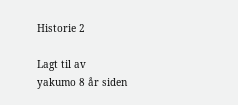Historie 2

Lagt til av
yakumo 8 år siden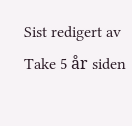Sist redigert av
Take 5 år siden